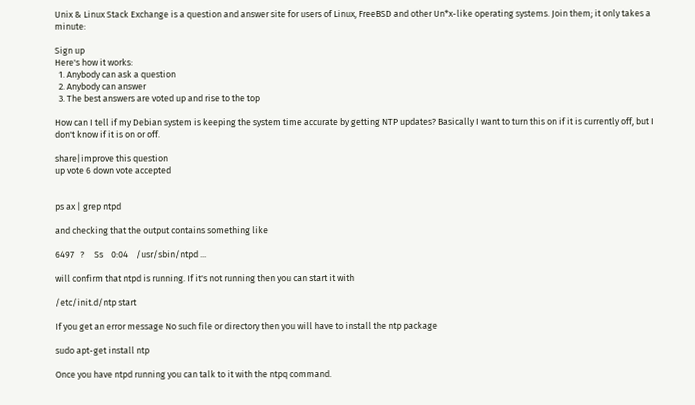Unix & Linux Stack Exchange is a question and answer site for users of Linux, FreeBSD and other Un*x-like operating systems. Join them; it only takes a minute:

Sign up
Here's how it works:
  1. Anybody can ask a question
  2. Anybody can answer
  3. The best answers are voted up and rise to the top

How can I tell if my Debian system is keeping the system time accurate by getting NTP updates? Basically I want to turn this on if it is currently off, but I don't know if it is on or off.

share|improve this question
up vote 6 down vote accepted


ps ax | grep ntpd

and checking that the output contains something like

6497   ?     Ss    0:04    /usr/sbin/ntpd ...

will confirm that ntpd is running. If it's not running then you can start it with

/etc/init.d/ntp start

If you get an error message No such file or directory then you will have to install the ntp package

sudo apt-get install ntp

Once you have ntpd running you can talk to it with the ntpq command.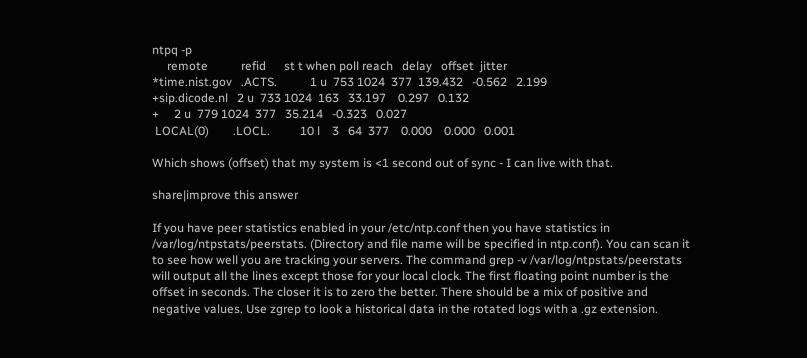ntpq -p
     remote           refid      st t when poll reach   delay   offset  jitter
*time.nist.gov   .ACTS.           1 u  753 1024  377  139.432   -0.562   2.199
+sip.dicode.nl   2 u  733 1024  163   33.197    0.297   0.132
+     2 u  779 1024  377   35.214   -0.323   0.027
 LOCAL(0)        .LOCL.          10 l    3   64  377    0.000    0.000   0.001

Which shows (offset) that my system is <1 second out of sync - I can live with that.

share|improve this answer

If you have peer statistics enabled in your /etc/ntp.conf then you have statistics in /var/log/ntpstats/peerstats. (Directory and file name will be specified in ntp.conf). You can scan it to see how well you are tracking your servers. The command grep -v /var/log/ntpstats/peerstats will output all the lines except those for your local clock. The first floating point number is the offset in seconds. The closer it is to zero the better. There should be a mix of positive and negative values. Use zgrep to look a historical data in the rotated logs with a .gz extension.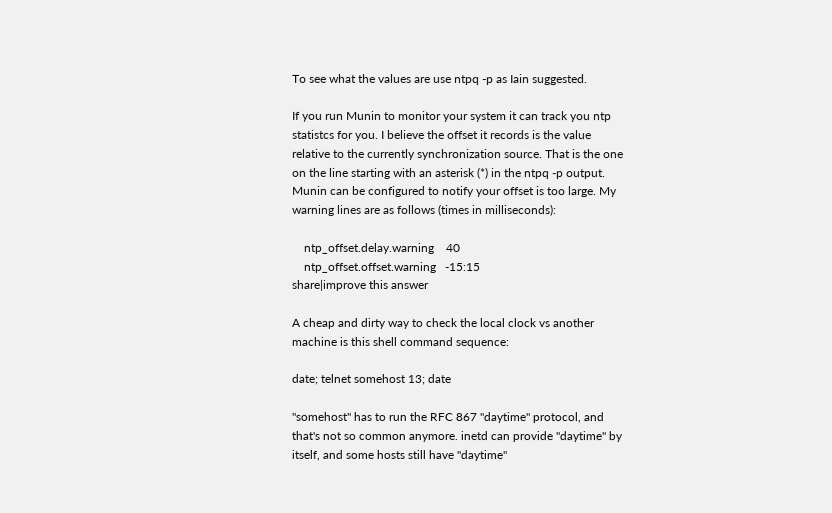To see what the values are use ntpq -p as Iain suggested.

If you run Munin to monitor your system it can track you ntp statistcs for you. I believe the offset it records is the value relative to the currently synchronization source. That is the one on the line starting with an asterisk (*) in the ntpq -p output. Munin can be configured to notify your offset is too large. My warning lines are as follows (times in milliseconds):

    ntp_offset.delay.warning    40
    ntp_offset.offset.warning   -15:15
share|improve this answer

A cheap and dirty way to check the local clock vs another machine is this shell command sequence:

date; telnet somehost 13; date

"somehost" has to run the RFC 867 "daytime" protocol, and that's not so common anymore. inetd can provide "daytime" by itself, and some hosts still have "daytime"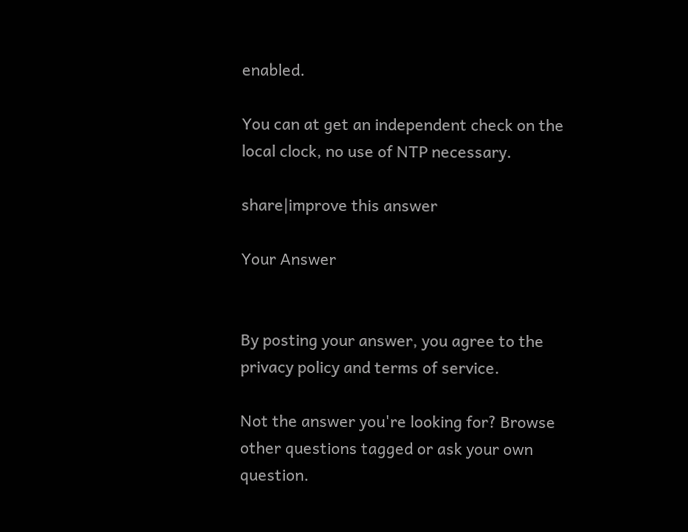enabled.

You can at get an independent check on the local clock, no use of NTP necessary.

share|improve this answer

Your Answer


By posting your answer, you agree to the privacy policy and terms of service.

Not the answer you're looking for? Browse other questions tagged or ask your own question.